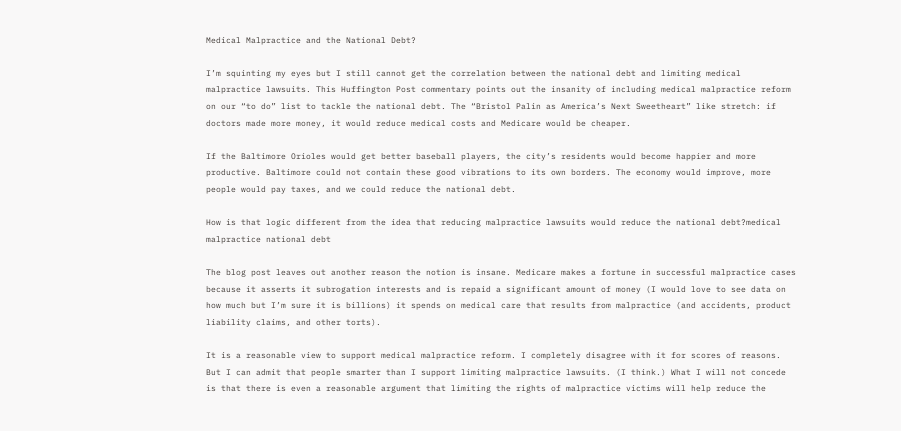Medical Malpractice and the National Debt?

I’m squinting my eyes but I still cannot get the correlation between the national debt and limiting medical malpractice lawsuits. This Huffington Post commentary points out the insanity of including medical malpractice reform on our “to do” list to tackle the national debt. The “Bristol Palin as America’s Next Sweetheart” like stretch: if doctors made more money, it would reduce medical costs and Medicare would be cheaper.

If the Baltimore Orioles would get better baseball players, the city’s residents would become happier and more productive. Baltimore could not contain these good vibrations to its own borders. The economy would improve, more people would pay taxes, and we could reduce the national debt.

How is that logic different from the idea that reducing malpractice lawsuits would reduce the national debt?medical malpractice national debt

The blog post leaves out another reason the notion is insane. Medicare makes a fortune in successful malpractice cases because it asserts it subrogation interests and is repaid a significant amount of money (I would love to see data on how much but I’m sure it is billions) it spends on medical care that results from malpractice (and accidents, product liability claims, and other torts).

It is a reasonable view to support medical malpractice reform. I completely disagree with it for scores of reasons. But I can admit that people smarter than I support limiting malpractice lawsuits. (I think.) What I will not concede is that there is even a reasonable argument that limiting the rights of malpractice victims will help reduce the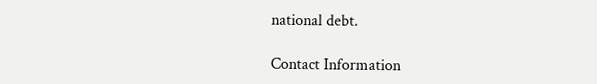national debt.

Contact Information